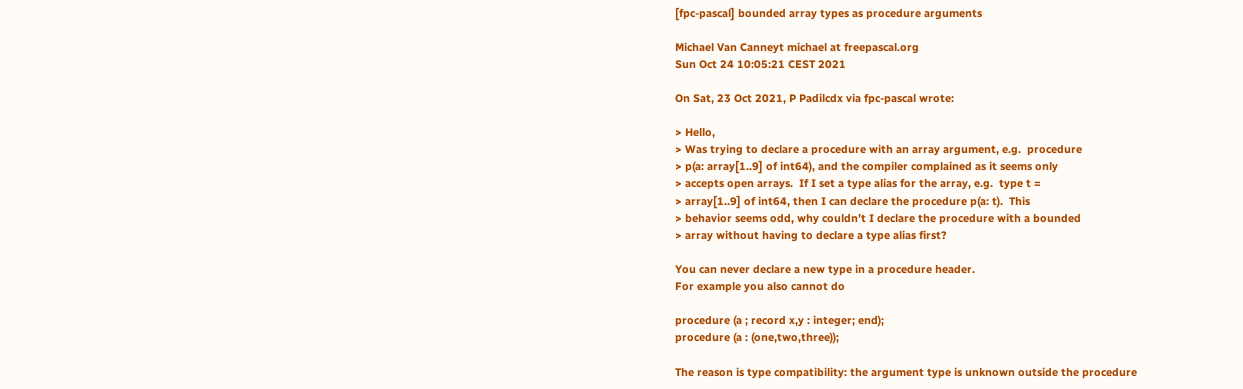[fpc-pascal] bounded array types as procedure arguments

Michael Van Canneyt michael at freepascal.org
Sun Oct 24 10:05:21 CEST 2021

On Sat, 23 Oct 2021, P Padilcdx via fpc-pascal wrote:

> Hello,
> Was trying to declare a procedure with an array argument, e.g.  procedure
> p(a: array[1..9] of int64), and the compiler complained as it seems only
> accepts open arrays.  If I set a type alias for the array, e.g.  type t =
> array[1..9] of int64, then I can declare the procedure p(a: t).  This
> behavior seems odd, why couldn’t I declare the procedure with a bounded
> array without having to declare a type alias first?

You can never declare a new type in a procedure header.
For example you also cannot do

procedure (a ; record x,y : integer; end);
procedure (a : (one,two,three));

The reason is type compatibility: the argument type is unknown outside the procedure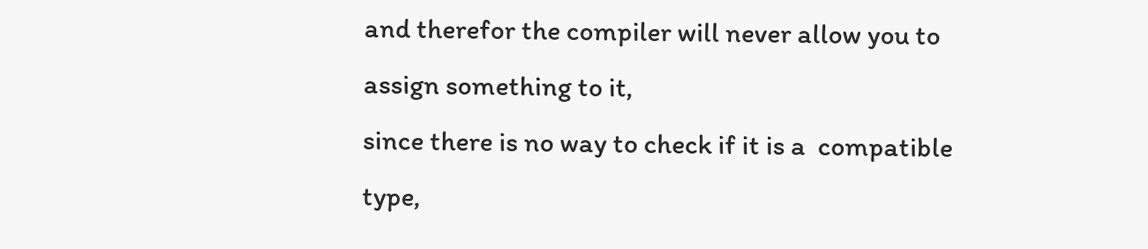and therefor the compiler will never allow you to assign something to it,
since there is no way to check if it is a  compatible type,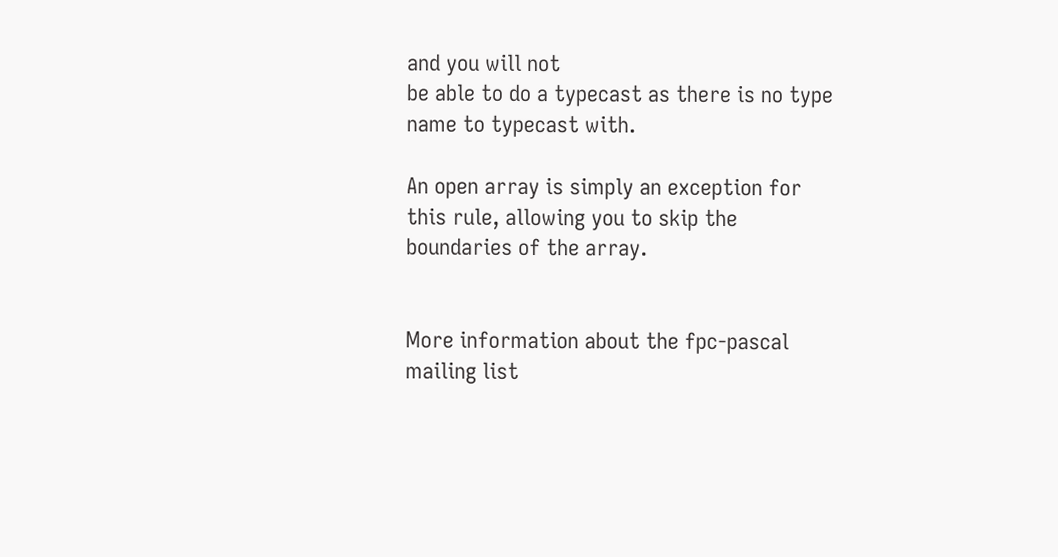and you will not
be able to do a typecast as there is no type name to typecast with.

An open array is simply an exception for this rule, allowing you to skip the
boundaries of the array.


More information about the fpc-pascal mailing list